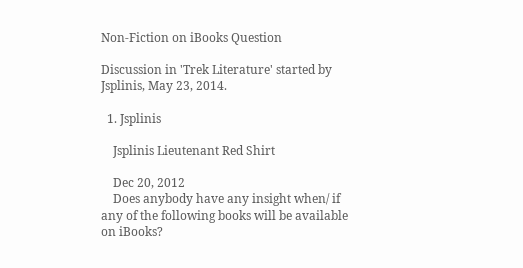Non-Fiction on iBooks Question

Discussion in 'Trek Literature' started by Jsplinis, May 23, 2014.

  1. Jsplinis

    Jsplinis Lieutenant Red Shirt

    Dec 20, 2012
    Does anybody have any insight when/ if any of the following books will be available on iBooks?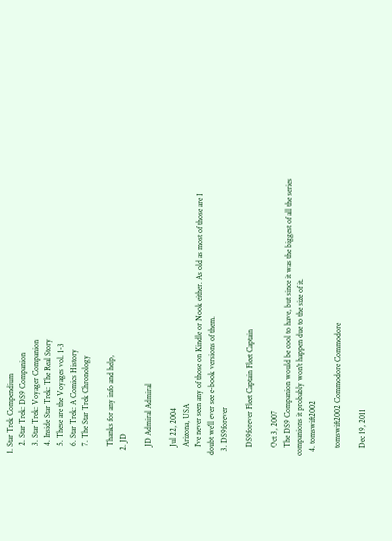1. Star Trek Compendium
    2. Star Trek: DS9 Companion
    3. Star Trek: Voyager Companion
    4. Inside Star Trek: The Real Story
    5. These are the Voyages vol. 1-3
    6. Star Trek: A Comics History
    7. The Star Trek Chronology

    Thanks for any info and help,
  2. JD

    JD Admiral Admiral

    Jul 22, 2004
    Arizona, USA
    I've never seen any of those on Kindle or Nook either. As old as most of those are I doubt we'll ever see e-book versions of them.
  3. DS9forever

    DS9forever Fleet Captain Fleet Captain

    Oct 3, 2007
    The DS9 Companion would be cool to have, but since it was the biggest of all the series companions it probably won't happen due to the size of it.
  4. tomswift2002

    tomswift2002 Commodore Commodore

    Dec 19, 2011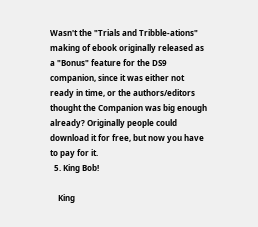Wasn't the "Trials and Tribble-ations" making of ebook originally released as a "Bonus" feature for the DS9 companion, since it was either not ready in time, or the authors/editors thought the Companion was big enough already? Originally people could download it for free, but now you have to pay for it.
  5. King Bob!

    King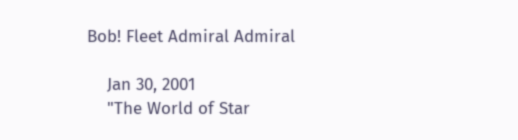Bob! Fleet Admiral Admiral

    Jan 30, 2001
    "The World of Star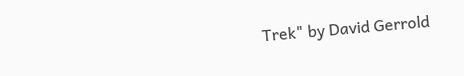Trek" by David Gerrold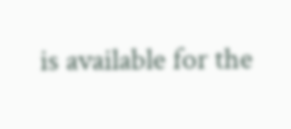is available for the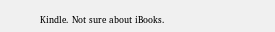Kindle. Not sure about iBooks.